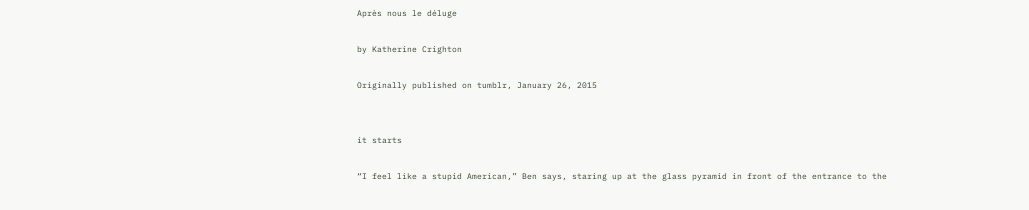Après nous le déluge

by Katherine Crighton

Originally published on tumblr, January 26, 2015


it starts

“I feel like a stupid American,” Ben says, staring up at the glass pyramid in front of the entrance to the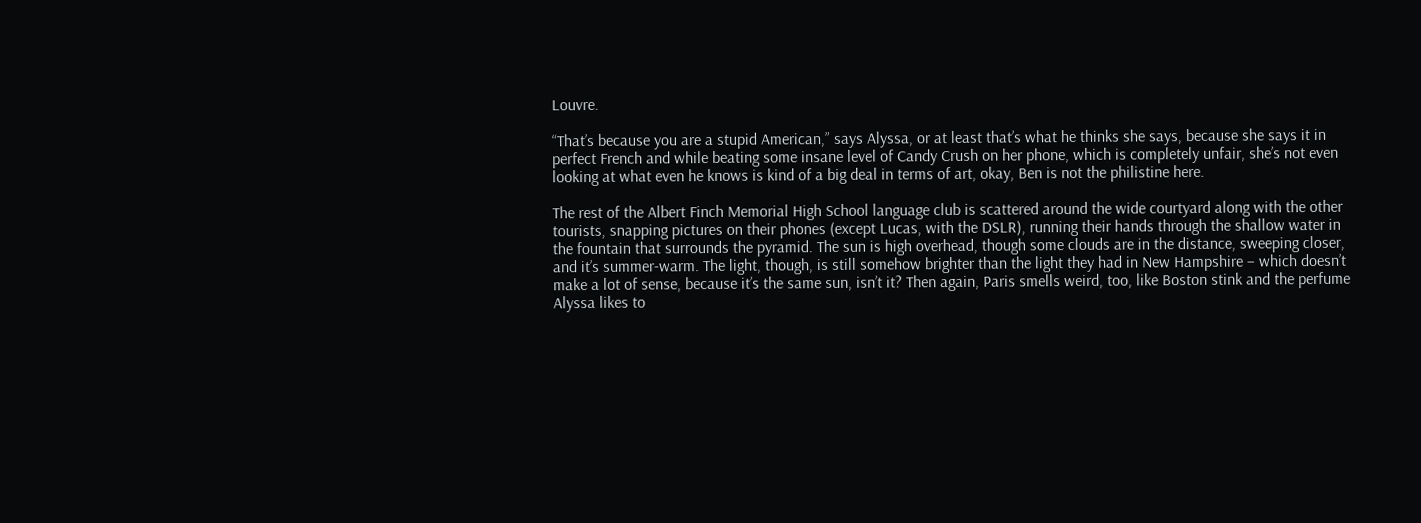Louvre.

“That’s because you are a stupid American,” says Alyssa, or at least that’s what he thinks she says, because she says it in perfect French and while beating some insane level of Candy Crush on her phone, which is completely unfair, she’s not even looking at what even he knows is kind of a big deal in terms of art, okay, Ben is not the philistine here.

The rest of the Albert Finch Memorial High School language club is scattered around the wide courtyard along with the other tourists, snapping pictures on their phones (except Lucas, with the DSLR), running their hands through the shallow water in the fountain that surrounds the pyramid. The sun is high overhead, though some clouds are in the distance, sweeping closer, and it’s summer-warm. The light, though, is still somehow brighter than the light they had in New Hampshire – which doesn’t make a lot of sense, because it’s the same sun, isn’t it? Then again, Paris smells weird, too, like Boston stink and the perfume Alyssa likes to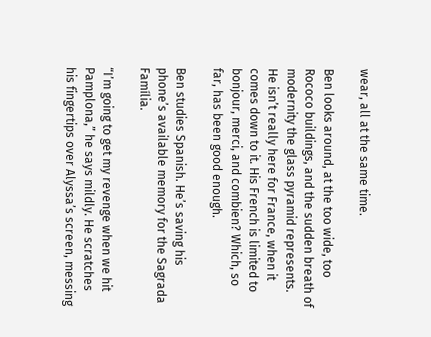wear, all at the same time.

Ben looks around, at the too wide, too Rococo buildings, and the sudden breath of modernity the glass pyramid represents. He isn’t really here for France, when it comes down to it. His French is limited to bonjour, merci, and combien? Which, so far, has been good enough.

Ben studies Spanish. He’s saving his phone’s available memory for the Sagrada Família.

“I’m going to get my revenge when we hit Pamplona,” he says mildly. He scratches his fingertips over Alyssa’s screen, messing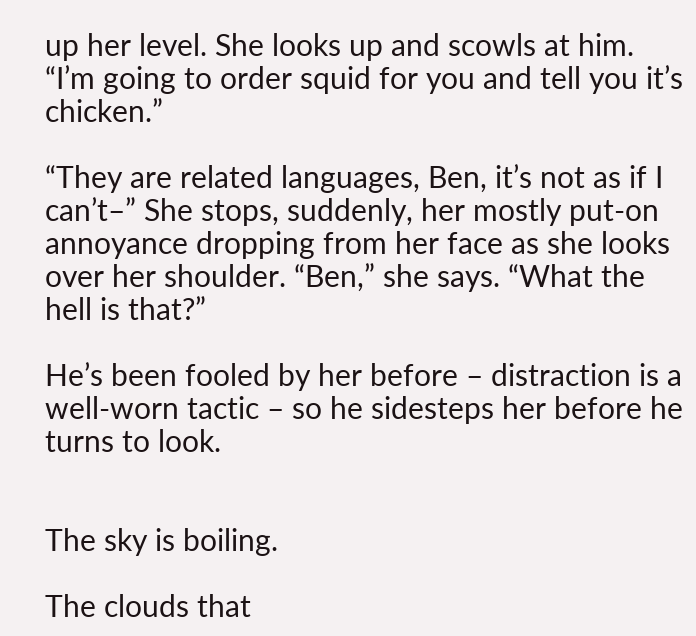up her level. She looks up and scowls at him. “I’m going to order squid for you and tell you it’s chicken.”

“They are related languages, Ben, it’s not as if I can’t–” She stops, suddenly, her mostly put-on annoyance dropping from her face as she looks over her shoulder. “Ben,” she says. “What the hell is that?”

He’s been fooled by her before – distraction is a well-worn tactic – so he sidesteps her before he turns to look.


The sky is boiling.

The clouds that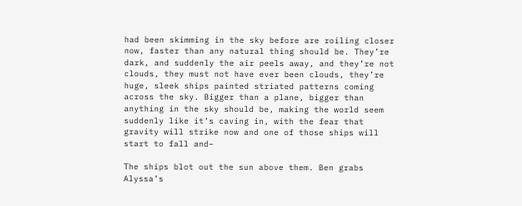had been skimming in the sky before are roiling closer now, faster than any natural thing should be. They’re dark, and suddenly the air peels away, and they’re not clouds, they must not have ever been clouds, they’re huge, sleek ships painted striated patterns coming across the sky. Bigger than a plane, bigger than anything in the sky should be, making the world seem suddenly like it’s caving in, with the fear that gravity will strike now and one of those ships will start to fall and–

The ships blot out the sun above them. Ben grabs Alyssa’s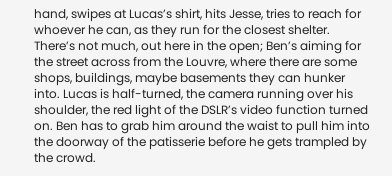hand, swipes at Lucas’s shirt, hits Jesse, tries to reach for whoever he can, as they run for the closest shelter. There’s not much, out here in the open; Ben’s aiming for the street across from the Louvre, where there are some shops, buildings, maybe basements they can hunker into. Lucas is half-turned, the camera running over his shoulder, the red light of the DSLR’s video function turned on. Ben has to grab him around the waist to pull him into the doorway of the patisserie before he gets trampled by the crowd.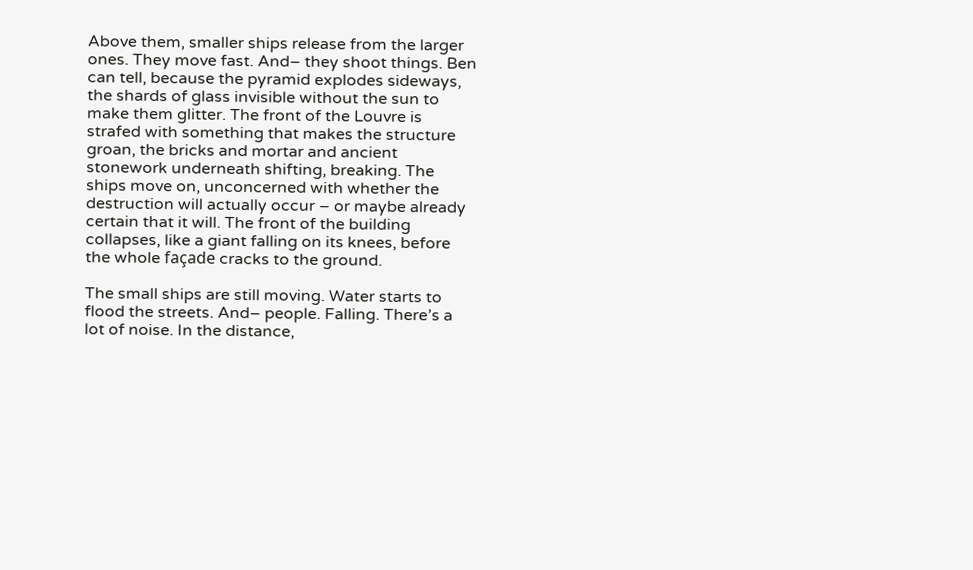Above them, smaller ships release from the larger ones. They move fast. And– they shoot things. Ben can tell, because the pyramid explodes sideways, the shards of glass invisible without the sun to make them glitter. The front of the Louvre is strafed with something that makes the structure groan, the bricks and mortar and ancient stonework underneath shifting, breaking. The ships move on, unconcerned with whether the destruction will actually occur – or maybe already certain that it will. The front of the building collapses, like a giant falling on its knees, before the whole façade cracks to the ground.

The small ships are still moving. Water starts to flood the streets. And– people. Falling. There’s a lot of noise. In the distance,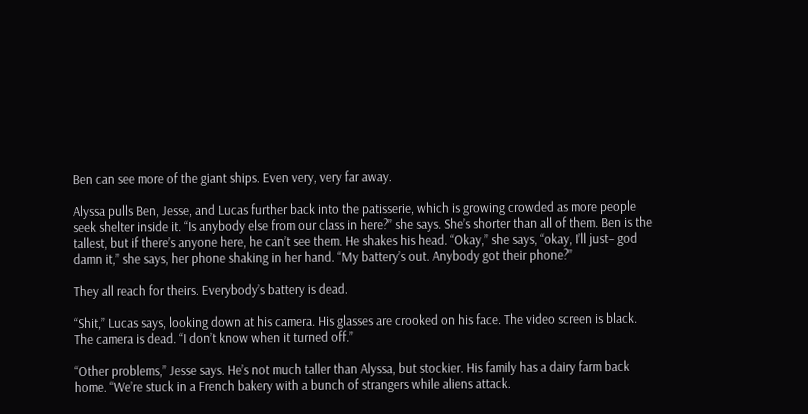Ben can see more of the giant ships. Even very, very far away.

Alyssa pulls Ben, Jesse, and Lucas further back into the patisserie, which is growing crowded as more people seek shelter inside it. “Is anybody else from our class in here?” she says. She’s shorter than all of them. Ben is the tallest, but if there’s anyone here, he can’t see them. He shakes his head. “Okay,” she says, “okay, I’ll just– god damn it,” she says, her phone shaking in her hand. “My battery’s out. Anybody got their phone?”

They all reach for theirs. Everybody’s battery is dead.

“Shit,” Lucas says, looking down at his camera. His glasses are crooked on his face. The video screen is black. The camera is dead. “I don’t know when it turned off.”

“Other problems,” Jesse says. He’s not much taller than Alyssa, but stockier. His family has a dairy farm back home. “We’re stuck in a French bakery with a bunch of strangers while aliens attack.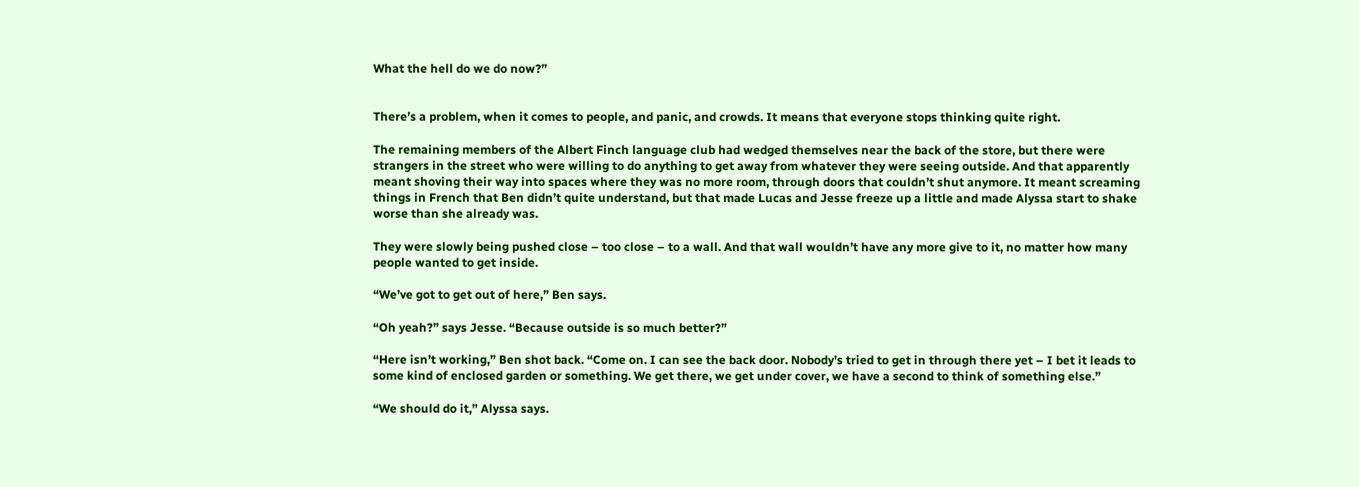What the hell do we do now?”


There’s a problem, when it comes to people, and panic, and crowds. It means that everyone stops thinking quite right.

The remaining members of the Albert Finch language club had wedged themselves near the back of the store, but there were strangers in the street who were willing to do anything to get away from whatever they were seeing outside. And that apparently meant shoving their way into spaces where they was no more room, through doors that couldn’t shut anymore. It meant screaming things in French that Ben didn’t quite understand, but that made Lucas and Jesse freeze up a little and made Alyssa start to shake worse than she already was.

They were slowly being pushed close – too close – to a wall. And that wall wouldn’t have any more give to it, no matter how many people wanted to get inside.

“We’ve got to get out of here,” Ben says.

“Oh yeah?” says Jesse. “Because outside is so much better?”

“Here isn’t working,” Ben shot back. “Come on. I can see the back door. Nobody’s tried to get in through there yet – I bet it leads to some kind of enclosed garden or something. We get there, we get under cover, we have a second to think of something else.”

“We should do it,” Alyssa says.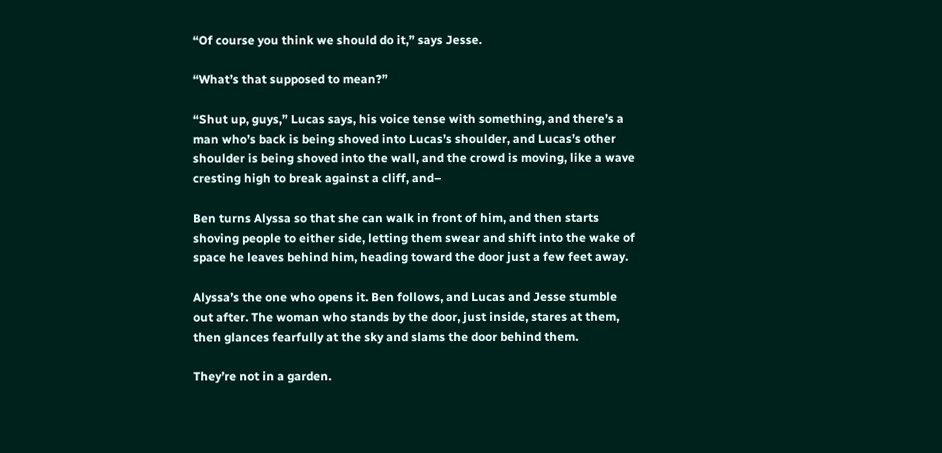“Of course you think we should do it,” says Jesse.

“What’s that supposed to mean?”

“Shut up, guys,” Lucas says, his voice tense with something, and there’s a man who’s back is being shoved into Lucas’s shoulder, and Lucas’s other shoulder is being shoved into the wall, and the crowd is moving, like a wave cresting high to break against a cliff, and–

Ben turns Alyssa so that she can walk in front of him, and then starts shoving people to either side, letting them swear and shift into the wake of space he leaves behind him, heading toward the door just a few feet away.

Alyssa’s the one who opens it. Ben follows, and Lucas and Jesse stumble out after. The woman who stands by the door, just inside, stares at them, then glances fearfully at the sky and slams the door behind them.

They’re not in a garden.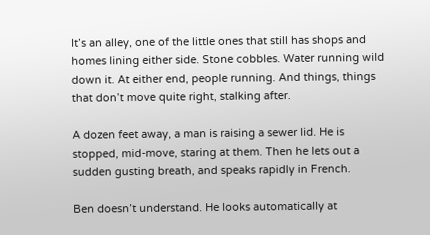It’s an alley, one of the little ones that still has shops and homes lining either side. Stone cobbles. Water running wild down it. At either end, people running. And things, things that don’t move quite right, stalking after.

A dozen feet away, a man is raising a sewer lid. He is stopped, mid-move, staring at them. Then he lets out a sudden gusting breath, and speaks rapidly in French.

Ben doesn’t understand. He looks automatically at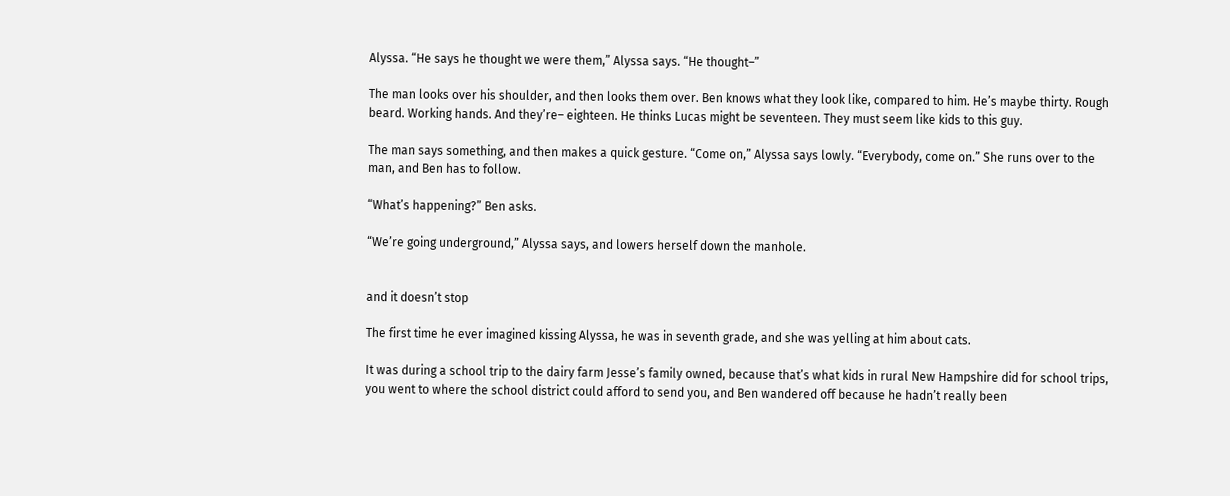Alyssa. “He says he thought we were them,” Alyssa says. “He thought–”

The man looks over his shoulder, and then looks them over. Ben knows what they look like, compared to him. He’s maybe thirty. Rough beard. Working hands. And they’re– eighteen. He thinks Lucas might be seventeen. They must seem like kids to this guy.

The man says something, and then makes a quick gesture. “Come on,” Alyssa says lowly. “Everybody, come on.” She runs over to the man, and Ben has to follow.

“What’s happening?” Ben asks.

“We’re going underground,” Alyssa says, and lowers herself down the manhole.


and it doesn’t stop

The first time he ever imagined kissing Alyssa, he was in seventh grade, and she was yelling at him about cats.

It was during a school trip to the dairy farm Jesse’s family owned, because that’s what kids in rural New Hampshire did for school trips, you went to where the school district could afford to send you, and Ben wandered off because he hadn’t really been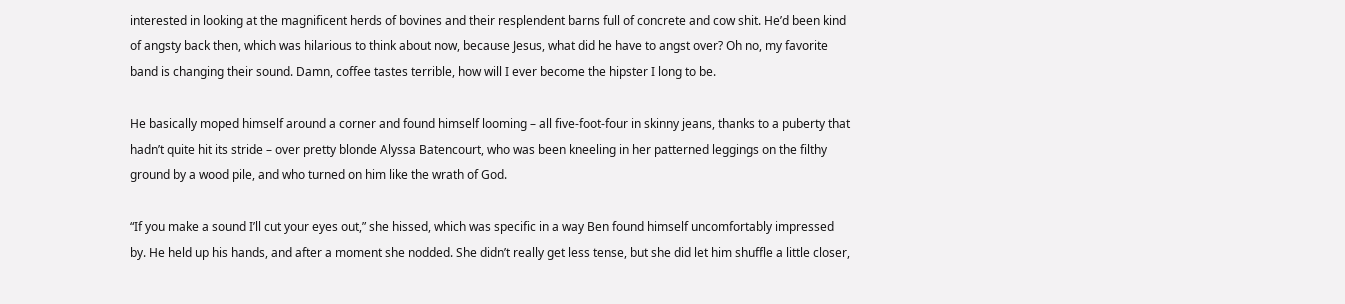interested in looking at the magnificent herds of bovines and their resplendent barns full of concrete and cow shit. He’d been kind of angsty back then, which was hilarious to think about now, because Jesus, what did he have to angst over? Oh no, my favorite band is changing their sound. Damn, coffee tastes terrible, how will I ever become the hipster I long to be.

He basically moped himself around a corner and found himself looming – all five-foot-four in skinny jeans, thanks to a puberty that hadn’t quite hit its stride – over pretty blonde Alyssa Batencourt, who was been kneeling in her patterned leggings on the filthy ground by a wood pile, and who turned on him like the wrath of God.

“If you make a sound I’ll cut your eyes out,” she hissed, which was specific in a way Ben found himself uncomfortably impressed by. He held up his hands, and after a moment she nodded. She didn’t really get less tense, but she did let him shuffle a little closer,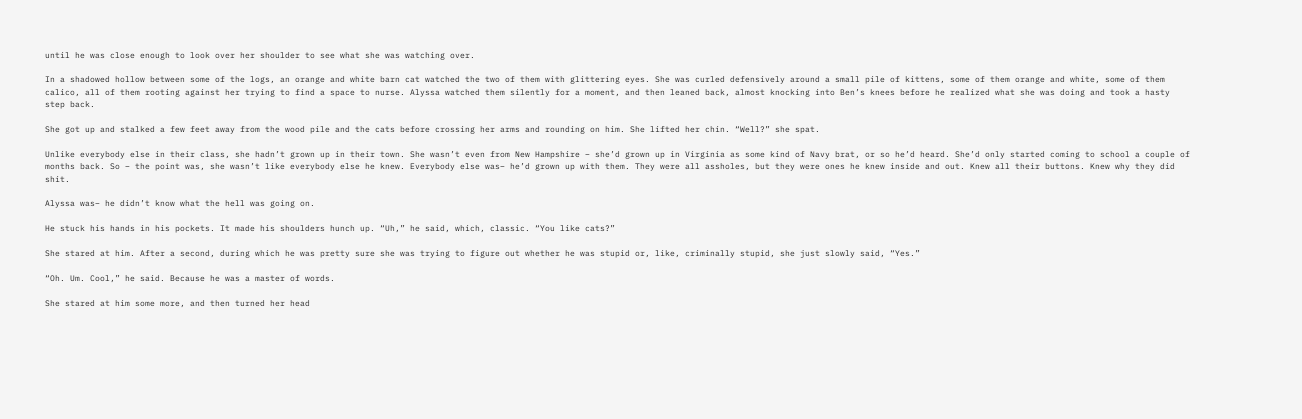until he was close enough to look over her shoulder to see what she was watching over.

In a shadowed hollow between some of the logs, an orange and white barn cat watched the two of them with glittering eyes. She was curled defensively around a small pile of kittens, some of them orange and white, some of them calico, all of them rooting against her trying to find a space to nurse. Alyssa watched them silently for a moment, and then leaned back, almost knocking into Ben’s knees before he realized what she was doing and took a hasty step back.

She got up and stalked a few feet away from the wood pile and the cats before crossing her arms and rounding on him. She lifted her chin. “Well?” she spat.

Unlike everybody else in their class, she hadn’t grown up in their town. She wasn’t even from New Hampshire – she’d grown up in Virginia as some kind of Navy brat, or so he’d heard. She’d only started coming to school a couple of months back. So – the point was, she wasn’t like everybody else he knew. Everybody else was– he’d grown up with them. They were all assholes, but they were ones he knew inside and out. Knew all their buttons. Knew why they did shit.

Alyssa was– he didn’t know what the hell was going on.

He stuck his hands in his pockets. It made his shoulders hunch up. “Uh,” he said, which, classic. “You like cats?”

She stared at him. After a second, during which he was pretty sure she was trying to figure out whether he was stupid or, like, criminally stupid, she just slowly said, “Yes.”

“Oh. Um. Cool,” he said. Because he was a master of words.

She stared at him some more, and then turned her head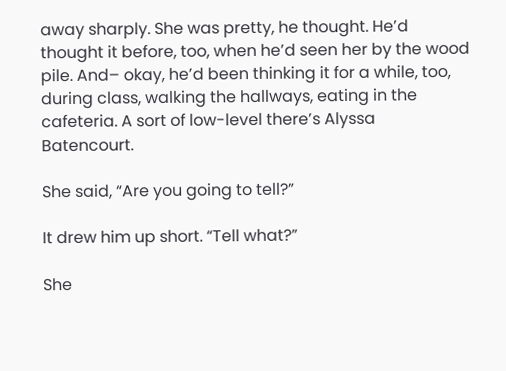away sharply. She was pretty, he thought. He’d thought it before, too, when he’d seen her by the wood pile. And– okay, he’d been thinking it for a while, too, during class, walking the hallways, eating in the cafeteria. A sort of low-level there’s Alyssa Batencourt.

She said, “Are you going to tell?”

It drew him up short. “Tell what?”

She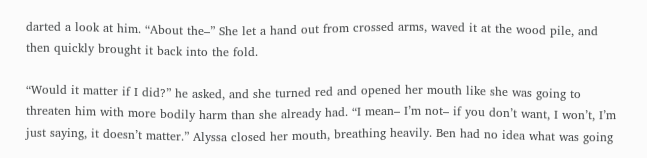darted a look at him. “About the–” She let a hand out from crossed arms, waved it at the wood pile, and then quickly brought it back into the fold.

“Would it matter if I did?” he asked, and she turned red and opened her mouth like she was going to threaten him with more bodily harm than she already had. “I mean– I’m not– if you don’t want, I won’t, I’m just saying, it doesn’t matter.” Alyssa closed her mouth, breathing heavily. Ben had no idea what was going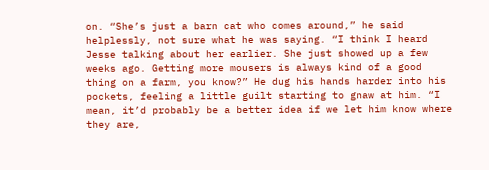on. “She’s just a barn cat who comes around,” he said helplessly, not sure what he was saying. “I think I heard Jesse talking about her earlier. She just showed up a few weeks ago. Getting more mousers is always kind of a good thing on a farm, you know?” He dug his hands harder into his pockets, feeling a little guilt starting to gnaw at him. “I mean, it’d probably be a better idea if we let him know where they are,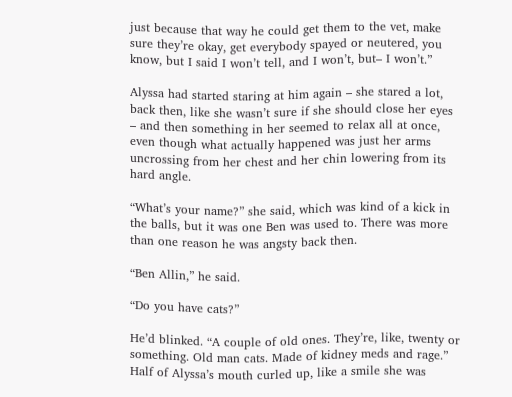just because that way he could get them to the vet, make sure they’re okay, get everybody spayed or neutered, you know, but I said I won’t tell, and I won’t, but– I won’t.”

Alyssa had started staring at him again – she stared a lot, back then, like she wasn’t sure if she should close her eyes – and then something in her seemed to relax all at once, even though what actually happened was just her arms uncrossing from her chest and her chin lowering from its hard angle.

“What’s your name?” she said, which was kind of a kick in the balls, but it was one Ben was used to. There was more than one reason he was angsty back then.

“Ben Allin,” he said.

“Do you have cats?”

He’d blinked. “A couple of old ones. They’re, like, twenty or something. Old man cats. Made of kidney meds and rage.” Half of Alyssa’s mouth curled up, like a smile she was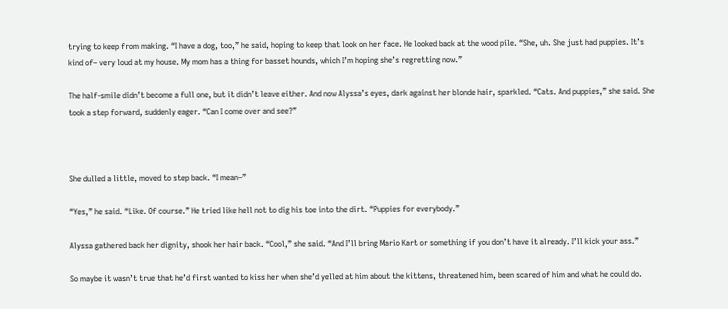trying to keep from making. “I have a dog, too,” he said, hoping to keep that look on her face. He looked back at the wood pile. “She, uh. She just had puppies. It’s kind of– very loud at my house. My mom has a thing for basset hounds, which I’m hoping she’s regretting now.”

The half-smile didn’t become a full one, but it didn’t leave either. And now Alyssa’s eyes, dark against her blonde hair, sparkled. “Cats. And puppies,” she said. She took a step forward, suddenly eager. “Can I come over and see?”



She dulled a little, moved to step back. “I mean–”

“Yes,” he said. “Like. Of course.” He tried like hell not to dig his toe into the dirt. “Puppies for everybody.”

Alyssa gathered back her dignity, shook her hair back. “Cool,” she said. “And I’ll bring Mario Kart or something if you don’t have it already. I’ll kick your ass.”

So maybe it wasn’t true that he’d first wanted to kiss her when she’d yelled at him about the kittens, threatened him, been scared of him and what he could do.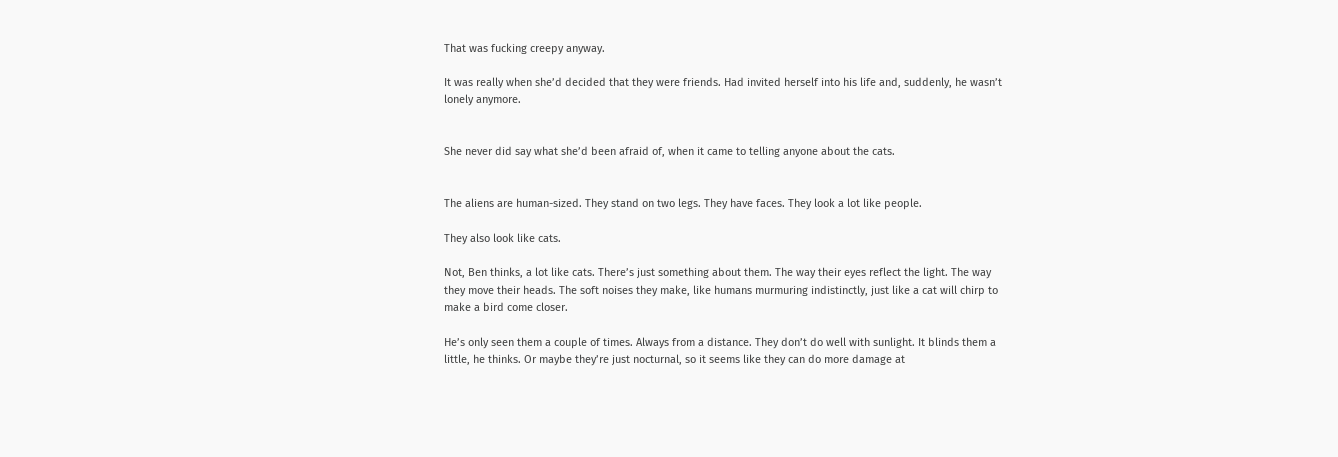That was fucking creepy anyway.

It was really when she’d decided that they were friends. Had invited herself into his life and, suddenly, he wasn’t lonely anymore.


She never did say what she’d been afraid of, when it came to telling anyone about the cats.


The aliens are human-sized. They stand on two legs. They have faces. They look a lot like people.

They also look like cats.

Not, Ben thinks, a lot like cats. There’s just something about them. The way their eyes reflect the light. The way they move their heads. The soft noises they make, like humans murmuring indistinctly, just like a cat will chirp to make a bird come closer.

He’s only seen them a couple of times. Always from a distance. They don’t do well with sunlight. It blinds them a little, he thinks. Or maybe they’re just nocturnal, so it seems like they can do more damage at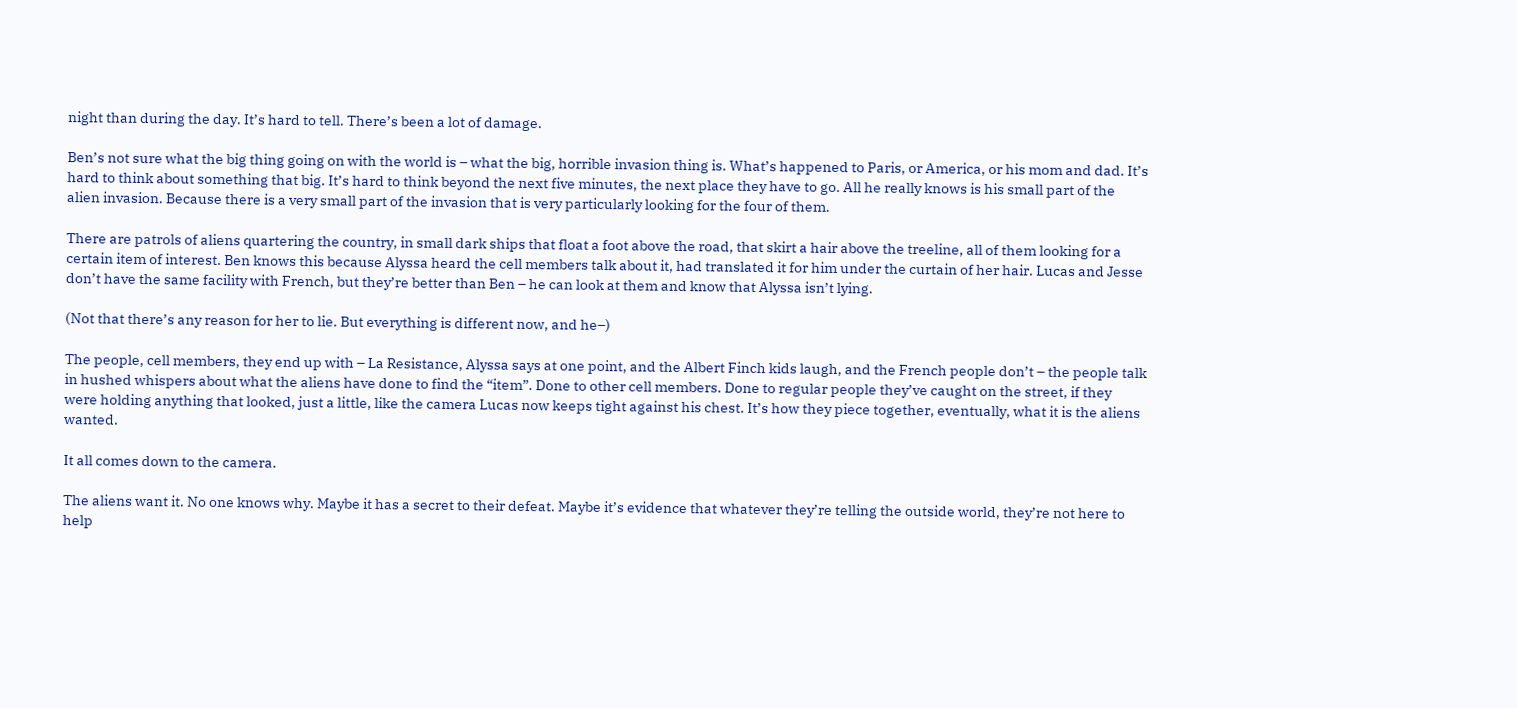night than during the day. It’s hard to tell. There’s been a lot of damage.

Ben’s not sure what the big thing going on with the world is – what the big, horrible invasion thing is. What’s happened to Paris, or America, or his mom and dad. It’s hard to think about something that big. It’s hard to think beyond the next five minutes, the next place they have to go. All he really knows is his small part of the alien invasion. Because there is a very small part of the invasion that is very particularly looking for the four of them.

There are patrols of aliens quartering the country, in small dark ships that float a foot above the road, that skirt a hair above the treeline, all of them looking for a certain item of interest. Ben knows this because Alyssa heard the cell members talk about it, had translated it for him under the curtain of her hair. Lucas and Jesse don’t have the same facility with French, but they’re better than Ben – he can look at them and know that Alyssa isn’t lying.

(Not that there’s any reason for her to lie. But everything is different now, and he–)

The people, cell members, they end up with – La Resistance, Alyssa says at one point, and the Albert Finch kids laugh, and the French people don’t – the people talk in hushed whispers about what the aliens have done to find the “item”. Done to other cell members. Done to regular people they’ve caught on the street, if they were holding anything that looked, just a little, like the camera Lucas now keeps tight against his chest. It’s how they piece together, eventually, what it is the aliens wanted.

It all comes down to the camera.

The aliens want it. No one knows why. Maybe it has a secret to their defeat. Maybe it’s evidence that whatever they’re telling the outside world, they’re not here to help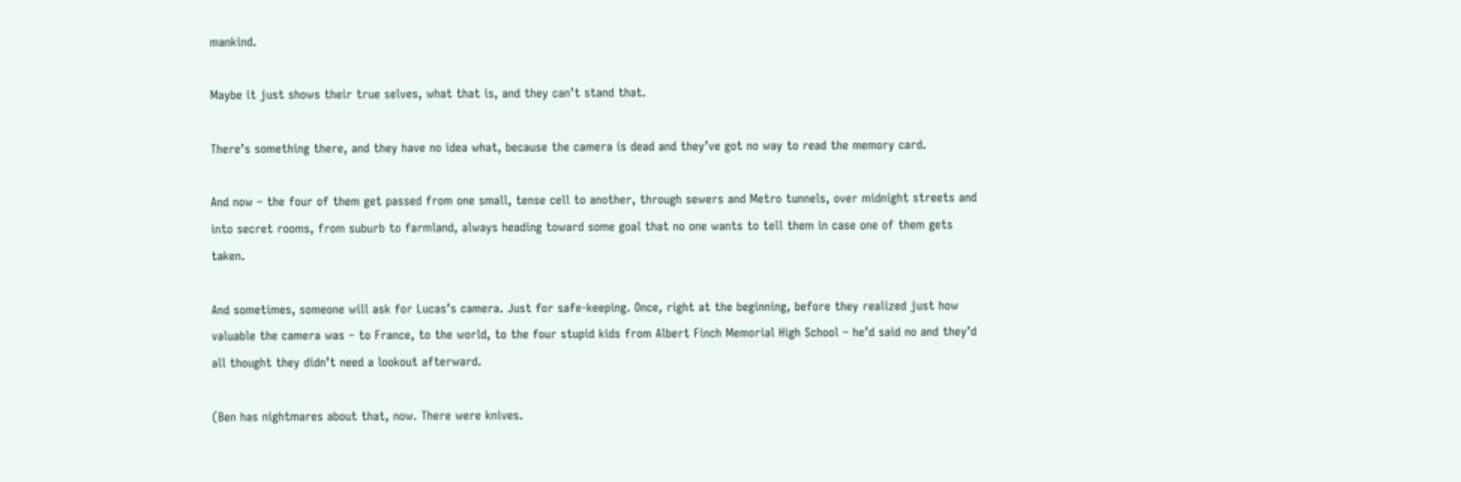mankind.

Maybe it just shows their true selves, what that is, and they can’t stand that.

There’s something there, and they have no idea what, because the camera is dead and they’ve got no way to read the memory card.

And now – the four of them get passed from one small, tense cell to another, through sewers and Metro tunnels, over midnight streets and into secret rooms, from suburb to farmland, always heading toward some goal that no one wants to tell them in case one of them gets taken.

And sometimes, someone will ask for Lucas’s camera. Just for safe-keeping. Once, right at the beginning, before they realized just how valuable the camera was – to France, to the world, to the four stupid kids from Albert Finch Memorial High School – he’d said no and they’d all thought they didn’t need a lookout afterward.

(Ben has nightmares about that, now. There were knives.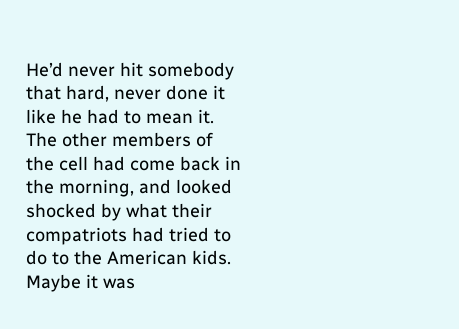He’d never hit somebody that hard, never done it like he had to mean it. The other members of the cell had come back in the morning, and looked shocked by what their compatriots had tried to do to the American kids. Maybe it was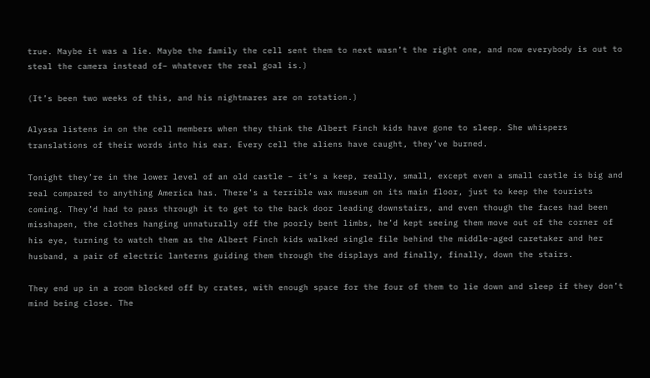true. Maybe it was a lie. Maybe the family the cell sent them to next wasn’t the right one, and now everybody is out to steal the camera instead of– whatever the real goal is.)

(It’s been two weeks of this, and his nightmares are on rotation.)

Alyssa listens in on the cell members when they think the Albert Finch kids have gone to sleep. She whispers translations of their words into his ear. Every cell the aliens have caught, they’ve burned.

Tonight they’re in the lower level of an old castle – it’s a keep, really, small, except even a small castle is big and real compared to anything America has. There’s a terrible wax museum on its main floor, just to keep the tourists coming. They’d had to pass through it to get to the back door leading downstairs, and even though the faces had been misshapen, the clothes hanging unnaturally off the poorly bent limbs, he’d kept seeing them move out of the corner of his eye, turning to watch them as the Albert Finch kids walked single file behind the middle-aged caretaker and her husband, a pair of electric lanterns guiding them through the displays and finally, finally, down the stairs.

They end up in a room blocked off by crates, with enough space for the four of them to lie down and sleep if they don’t mind being close. The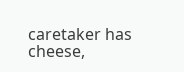caretaker has cheese,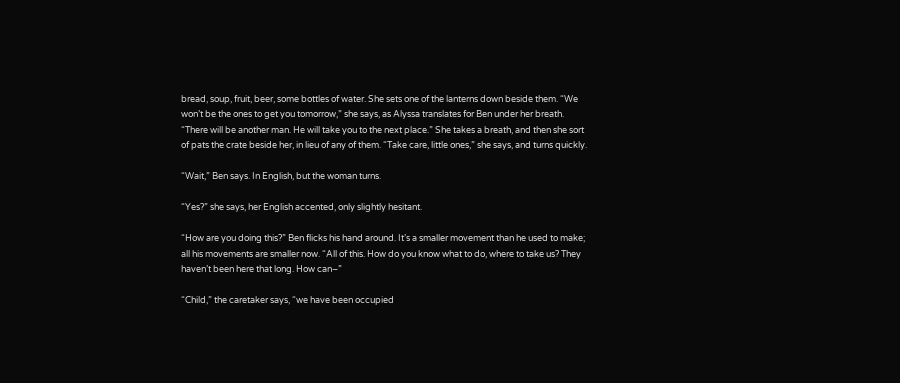bread, soup, fruit, beer, some bottles of water. She sets one of the lanterns down beside them. “We won’t be the ones to get you tomorrow,” she says, as Alyssa translates for Ben under her breath. “There will be another man. He will take you to the next place.” She takes a breath, and then she sort of pats the crate beside her, in lieu of any of them. “Take care, little ones,” she says, and turns quickly.

“Wait,” Ben says. In English, but the woman turns.

“Yes?” she says, her English accented, only slightly hesitant.

“How are you doing this?” Ben flicks his hand around. It’s a smaller movement than he used to make; all his movements are smaller now. “All of this. How do you know what to do, where to take us? They haven’t been here that long. How can–”

“Child,” the caretaker says, “we have been occupied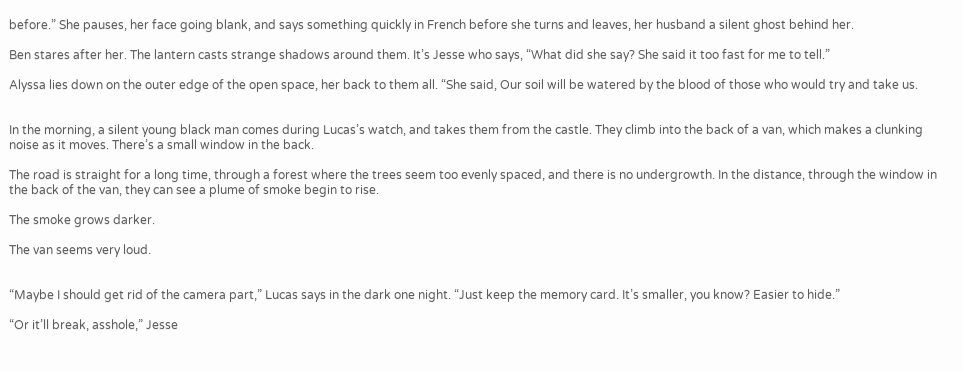before.” She pauses, her face going blank, and says something quickly in French before she turns and leaves, her husband a silent ghost behind her.

Ben stares after her. The lantern casts strange shadows around them. It’s Jesse who says, “What did she say? She said it too fast for me to tell.”

Alyssa lies down on the outer edge of the open space, her back to them all. “She said, Our soil will be watered by the blood of those who would try and take us.


In the morning, a silent young black man comes during Lucas’s watch, and takes them from the castle. They climb into the back of a van, which makes a clunking noise as it moves. There’s a small window in the back.

The road is straight for a long time, through a forest where the trees seem too evenly spaced, and there is no undergrowth. In the distance, through the window in the back of the van, they can see a plume of smoke begin to rise.

The smoke grows darker.

The van seems very loud.


“Maybe I should get rid of the camera part,” Lucas says in the dark one night. “Just keep the memory card. It’s smaller, you know? Easier to hide.”

“Or it’ll break, asshole,” Jesse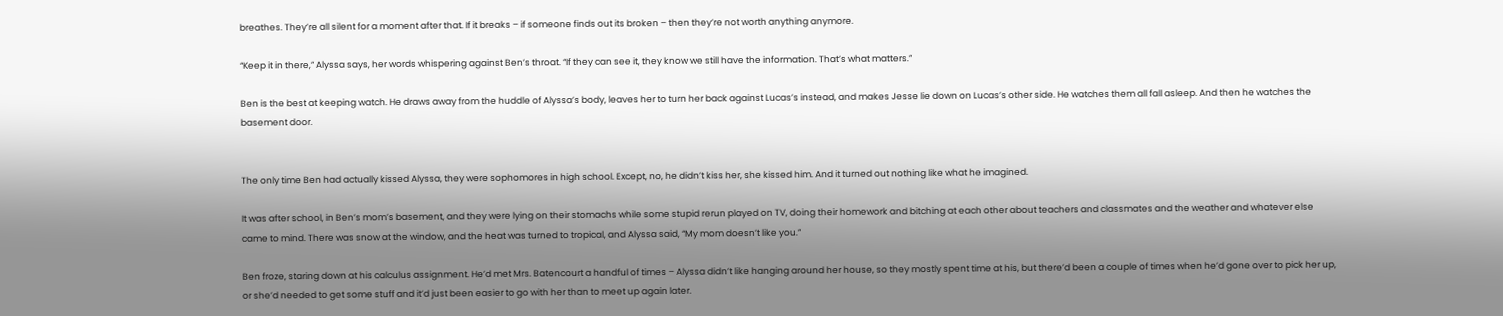breathes. They’re all silent for a moment after that. If it breaks – if someone finds out its broken – then they’re not worth anything anymore.

“Keep it in there,” Alyssa says, her words whispering against Ben’s throat. “If they can see it, they know we still have the information. That’s what matters.”

Ben is the best at keeping watch. He draws away from the huddle of Alyssa’s body, leaves her to turn her back against Lucas’s instead, and makes Jesse lie down on Lucas’s other side. He watches them all fall asleep. And then he watches the basement door.


The only time Ben had actually kissed Alyssa, they were sophomores in high school. Except, no, he didn’t kiss her, she kissed him. And it turned out nothing like what he imagined.

It was after school, in Ben’s mom’s basement, and they were lying on their stomachs while some stupid rerun played on TV, doing their homework and bitching at each other about teachers and classmates and the weather and whatever else came to mind. There was snow at the window, and the heat was turned to tropical, and Alyssa said, “My mom doesn’t like you.”

Ben froze, staring down at his calculus assignment. He’d met Mrs. Batencourt a handful of times – Alyssa didn’t like hanging around her house, so they mostly spent time at his, but there’d been a couple of times when he’d gone over to pick her up, or she’d needed to get some stuff and it’d just been easier to go with her than to meet up again later.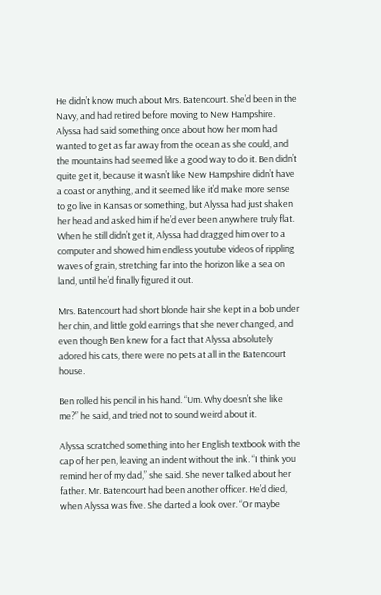He didn’t know much about Mrs. Batencourt. She’d been in the Navy, and had retired before moving to New Hampshire. Alyssa had said something once about how her mom had wanted to get as far away from the ocean as she could, and the mountains had seemed like a good way to do it. Ben didn’t quite get it, because it wasn’t like New Hampshire didn’t have a coast or anything, and it seemed like it’d make more sense to go live in Kansas or something, but Alyssa had just shaken her head and asked him if he’d ever been anywhere truly flat. When he still didn’t get it, Alyssa had dragged him over to a computer and showed him endless youtube videos of rippling waves of grain, stretching far into the horizon like a sea on land, until he’d finally figured it out.

Mrs. Batencourt had short blonde hair she kept in a bob under her chin, and little gold earrings that she never changed, and even though Ben knew for a fact that Alyssa absolutely adored his cats, there were no pets at all in the Batencourt house.

Ben rolled his pencil in his hand. “Um. Why doesn’t she like me?” he said, and tried not to sound weird about it.

Alyssa scratched something into her English textbook with the cap of her pen, leaving an indent without the ink. “I think you remind her of my dad,” she said. She never talked about her father. Mr. Batencourt had been another officer. He’d died, when Alyssa was five. She darted a look over. “Or maybe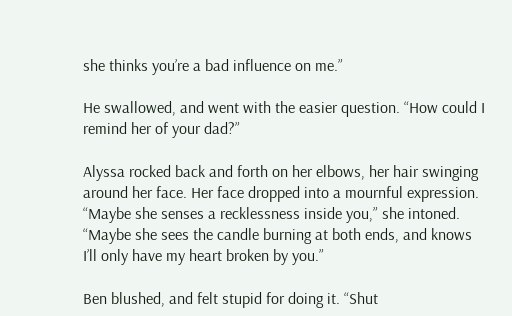she thinks you’re a bad influence on me.”

He swallowed, and went with the easier question. “How could I remind her of your dad?”

Alyssa rocked back and forth on her elbows, her hair swinging around her face. Her face dropped into a mournful expression. “Maybe she senses a recklessness inside you,” she intoned. “Maybe she sees the candle burning at both ends, and knows I’ll only have my heart broken by you.”

Ben blushed, and felt stupid for doing it. “Shut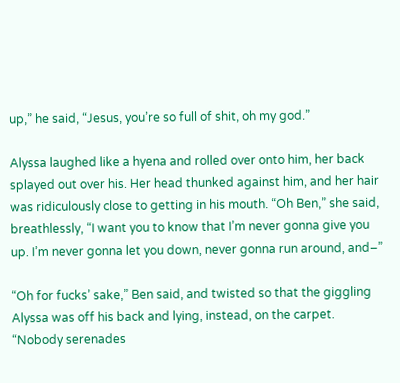up,” he said, “Jesus, you’re so full of shit, oh my god.”

Alyssa laughed like a hyena and rolled over onto him, her back splayed out over his. Her head thunked against him, and her hair was ridiculously close to getting in his mouth. “Oh Ben,” she said, breathlessly, “I want you to know that I’m never gonna give you up. I’m never gonna let you down, never gonna run around, and–”

“Oh for fucks’ sake,” Ben said, and twisted so that the giggling Alyssa was off his back and lying, instead, on the carpet. “Nobody serenades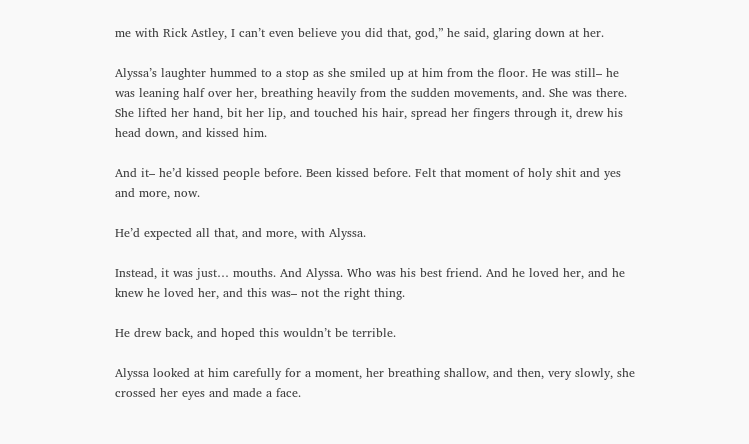me with Rick Astley, I can’t even believe you did that, god,” he said, glaring down at her.

Alyssa’s laughter hummed to a stop as she smiled up at him from the floor. He was still– he was leaning half over her, breathing heavily from the sudden movements, and. She was there. She lifted her hand, bit her lip, and touched his hair, spread her fingers through it, drew his head down, and kissed him.

And it– he’d kissed people before. Been kissed before. Felt that moment of holy shit and yes and more, now.

He’d expected all that, and more, with Alyssa.

Instead, it was just… mouths. And Alyssa. Who was his best friend. And he loved her, and he knew he loved her, and this was– not the right thing.

He drew back, and hoped this wouldn’t be terrible.

Alyssa looked at him carefully for a moment, her breathing shallow, and then, very slowly, she crossed her eyes and made a face.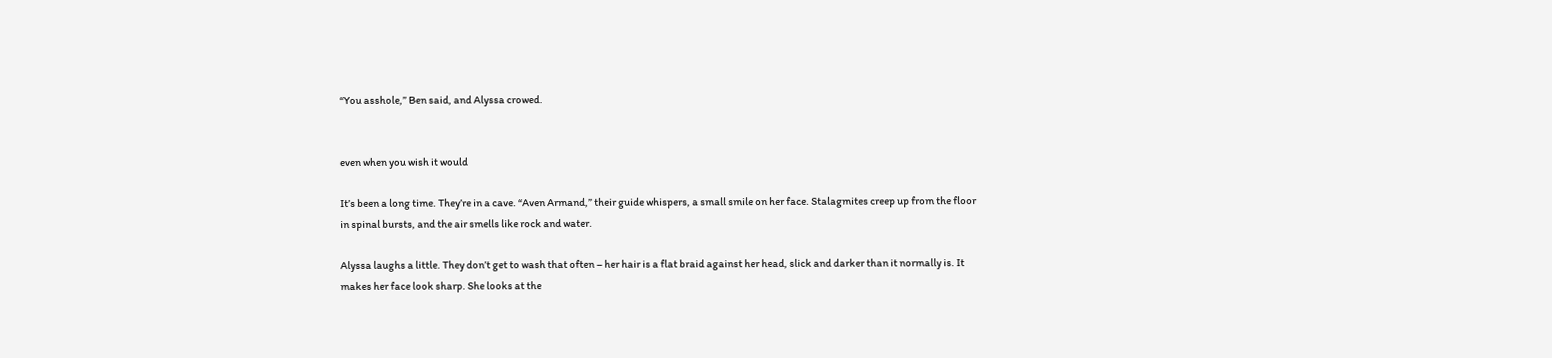“You asshole,” Ben said, and Alyssa crowed.


even when you wish it would

It’s been a long time. They’re in a cave. “Aven Armand,” their guide whispers, a small smile on her face. Stalagmites creep up from the floor in spinal bursts, and the air smells like rock and water.

Alyssa laughs a little. They don’t get to wash that often – her hair is a flat braid against her head, slick and darker than it normally is. It makes her face look sharp. She looks at the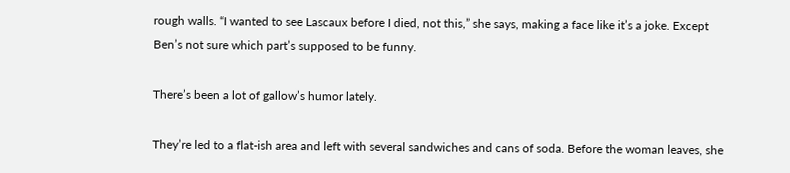rough walls. “I wanted to see Lascaux before I died, not this,” she says, making a face like it’s a joke. Except Ben’s not sure which part’s supposed to be funny.

There’s been a lot of gallow’s humor lately.

They’re led to a flat-ish area and left with several sandwiches and cans of soda. Before the woman leaves, she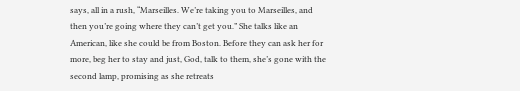says, all in a rush, “Marseilles. We’re taking you to Marseilles, and then you’re going where they can’t get you.” She talks like an American, like she could be from Boston. Before they can ask her for more, beg her to stay and just, God, talk to them, she’s gone with the second lamp, promising as she retreats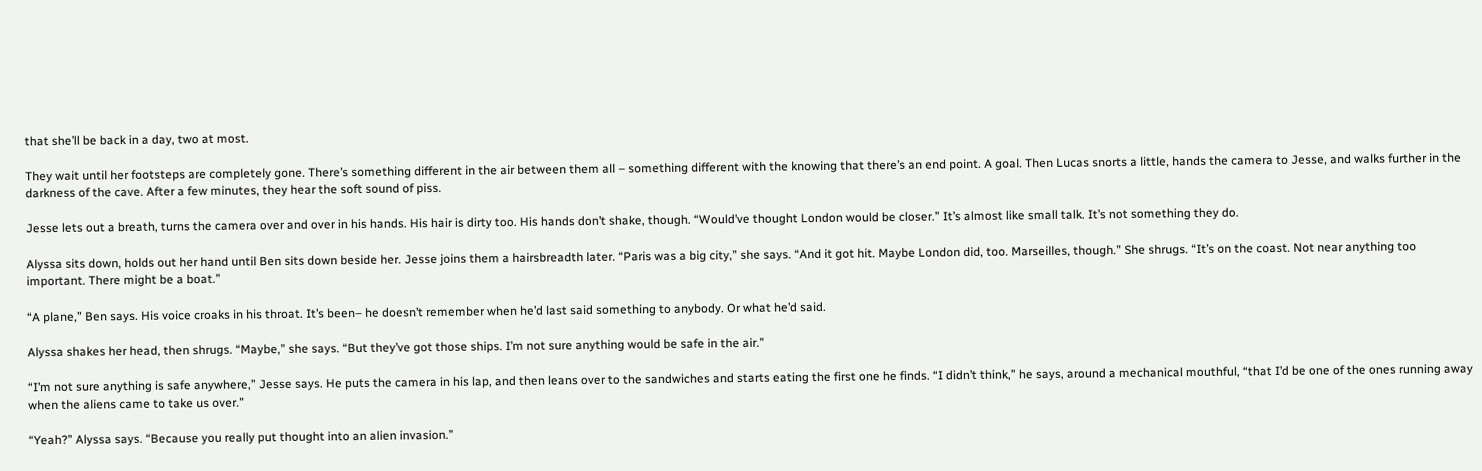that she’ll be back in a day, two at most.

They wait until her footsteps are completely gone. There’s something different in the air between them all – something different with the knowing that there’s an end point. A goal. Then Lucas snorts a little, hands the camera to Jesse, and walks further in the darkness of the cave. After a few minutes, they hear the soft sound of piss.

Jesse lets out a breath, turns the camera over and over in his hands. His hair is dirty too. His hands don’t shake, though. “Would’ve thought London would be closer.” It’s almost like small talk. It’s not something they do.

Alyssa sits down, holds out her hand until Ben sits down beside her. Jesse joins them a hairsbreadth later. “Paris was a big city,” she says. “And it got hit. Maybe London did, too. Marseilles, though.” She shrugs. “It’s on the coast. Not near anything too important. There might be a boat.”

“A plane,” Ben says. His voice croaks in his throat. It’s been– he doesn’t remember when he’d last said something to anybody. Or what he’d said.

Alyssa shakes her head, then shrugs. “Maybe,” she says. “But they’ve got those ships. I’m not sure anything would be safe in the air.”

“I’m not sure anything is safe anywhere,” Jesse says. He puts the camera in his lap, and then leans over to the sandwiches and starts eating the first one he finds. “I didn’t think,” he says, around a mechanical mouthful, “that I’d be one of the ones running away when the aliens came to take us over.”

“Yeah?” Alyssa says. “Because you really put thought into an alien invasion.”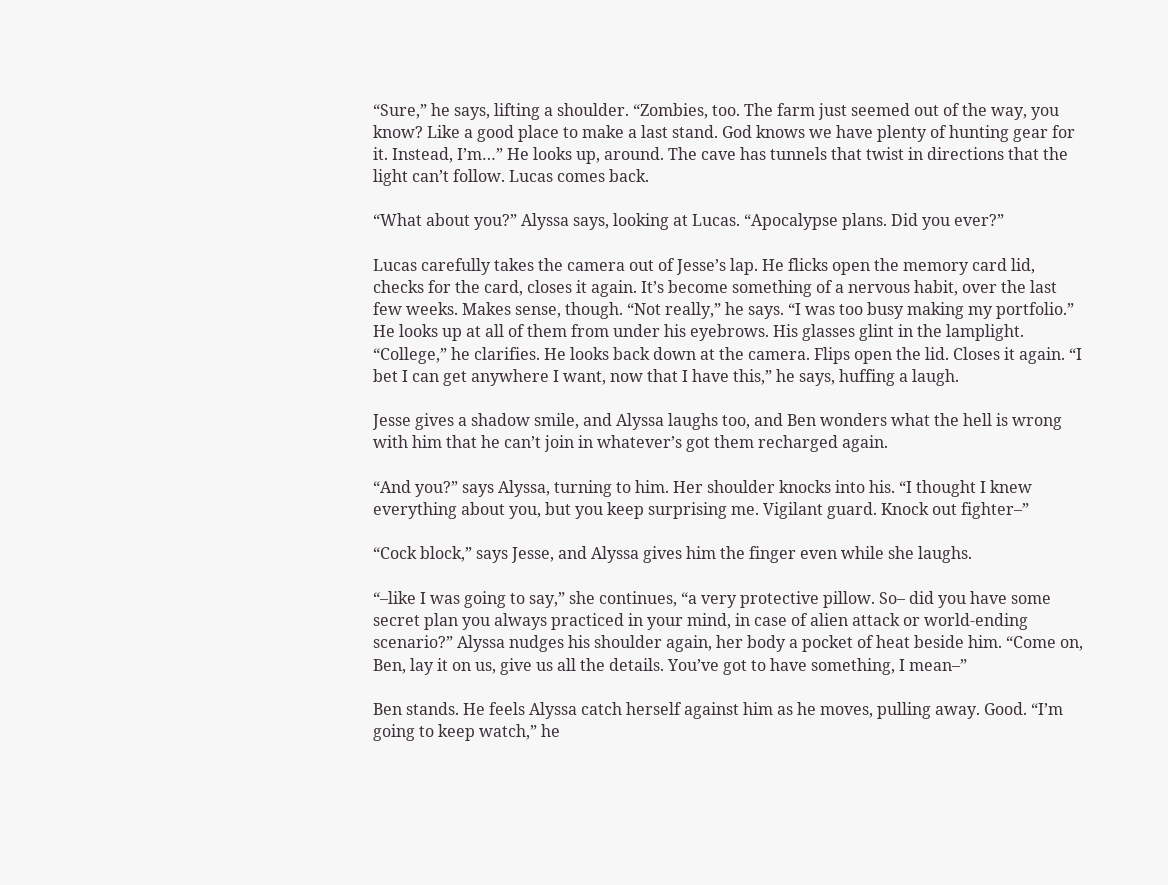“Sure,” he says, lifting a shoulder. “Zombies, too. The farm just seemed out of the way, you know? Like a good place to make a last stand. God knows we have plenty of hunting gear for it. Instead, I’m…” He looks up, around. The cave has tunnels that twist in directions that the light can’t follow. Lucas comes back.

“What about you?” Alyssa says, looking at Lucas. “Apocalypse plans. Did you ever?”

Lucas carefully takes the camera out of Jesse’s lap. He flicks open the memory card lid, checks for the card, closes it again. It’s become something of a nervous habit, over the last few weeks. Makes sense, though. “Not really,” he says. “I was too busy making my portfolio.” He looks up at all of them from under his eyebrows. His glasses glint in the lamplight. “College,” he clarifies. He looks back down at the camera. Flips open the lid. Closes it again. “I bet I can get anywhere I want, now that I have this,” he says, huffing a laugh.

Jesse gives a shadow smile, and Alyssa laughs too, and Ben wonders what the hell is wrong with him that he can’t join in whatever’s got them recharged again.

“And you?” says Alyssa, turning to him. Her shoulder knocks into his. “I thought I knew everything about you, but you keep surprising me. Vigilant guard. Knock out fighter–”

“Cock block,” says Jesse, and Alyssa gives him the finger even while she laughs.

“–like I was going to say,” she continues, “a very protective pillow. So– did you have some secret plan you always practiced in your mind, in case of alien attack or world-ending scenario?” Alyssa nudges his shoulder again, her body a pocket of heat beside him. “Come on, Ben, lay it on us, give us all the details. You’ve got to have something, I mean–”

Ben stands. He feels Alyssa catch herself against him as he moves, pulling away. Good. “I’m going to keep watch,” he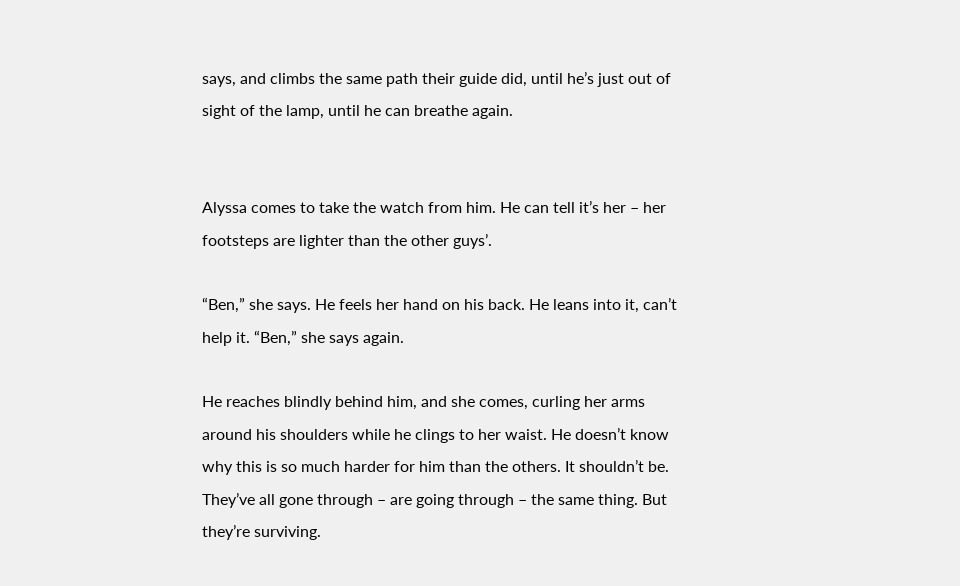says, and climbs the same path their guide did, until he’s just out of sight of the lamp, until he can breathe again.


Alyssa comes to take the watch from him. He can tell it’s her – her footsteps are lighter than the other guys’.

“Ben,” she says. He feels her hand on his back. He leans into it, can’t help it. “Ben,” she says again.

He reaches blindly behind him, and she comes, curling her arms around his shoulders while he clings to her waist. He doesn’t know why this is so much harder for him than the others. It shouldn’t be. They’ve all gone through – are going through – the same thing. But they’re surviving.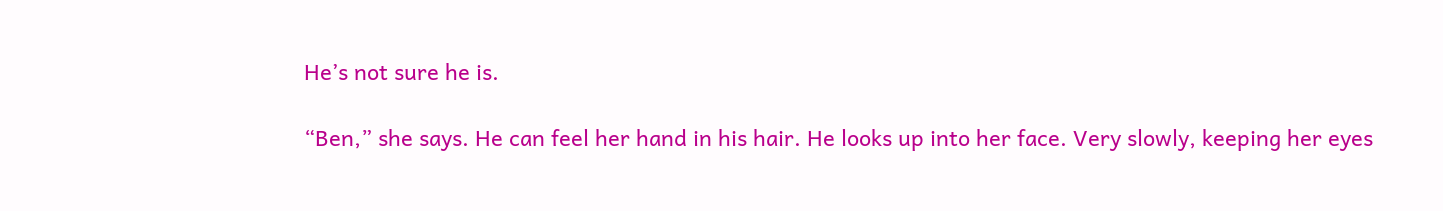He’s not sure he is.

“Ben,” she says. He can feel her hand in his hair. He looks up into her face. Very slowly, keeping her eyes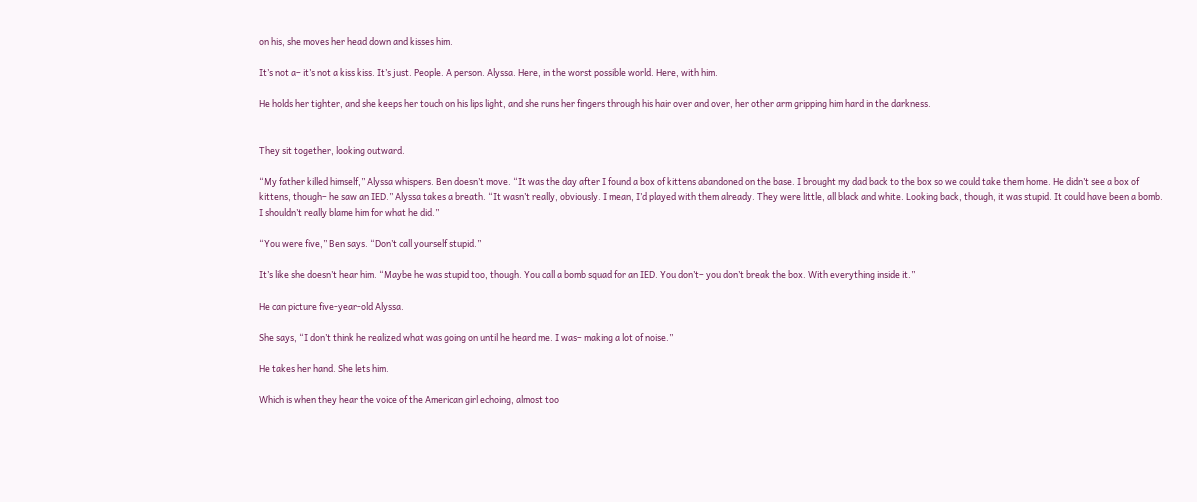on his, she moves her head down and kisses him.

It’s not a– it’s not a kiss kiss. It’s just. People. A person. Alyssa. Here, in the worst possible world. Here, with him.

He holds her tighter, and she keeps her touch on his lips light, and she runs her fingers through his hair over and over, her other arm gripping him hard in the darkness.


They sit together, looking outward.

“My father killed himself,” Alyssa whispers. Ben doesn’t move. “It was the day after I found a box of kittens abandoned on the base. I brought my dad back to the box so we could take them home. He didn’t see a box of kittens, though– he saw an IED.” Alyssa takes a breath. “It wasn’t really, obviously. I mean, I’d played with them already. They were little, all black and white. Looking back, though, it was stupid. It could have been a bomb. I shouldn’t really blame him for what he did.”

“You were five,” Ben says. “Don’t call yourself stupid.”

It’s like she doesn’t hear him. “Maybe he was stupid too, though. You call a bomb squad for an IED. You don’t– you don’t break the box. With everything inside it.”

He can picture five-year-old Alyssa.

She says, “I don’t think he realized what was going on until he heard me. I was– making a lot of noise.”

He takes her hand. She lets him.

Which is when they hear the voice of the American girl echoing, almost too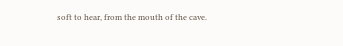soft to hear, from the mouth of the cave.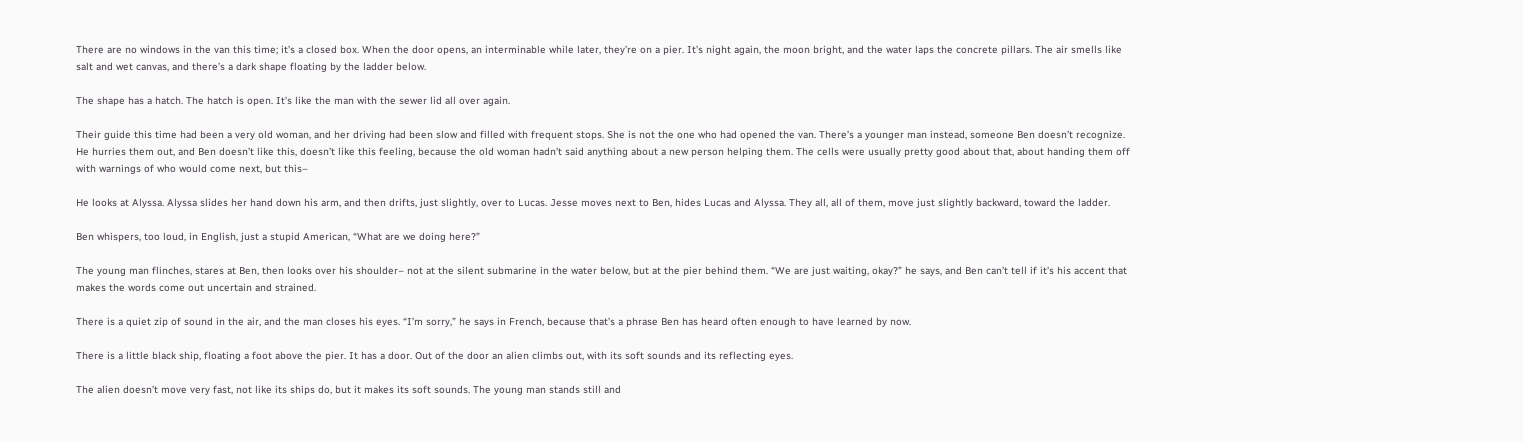There are no windows in the van this time; it’s a closed box. When the door opens, an interminable while later, they’re on a pier. It’s night again, the moon bright, and the water laps the concrete pillars. The air smells like salt and wet canvas, and there’s a dark shape floating by the ladder below.

The shape has a hatch. The hatch is open. It’s like the man with the sewer lid all over again.

Their guide this time had been a very old woman, and her driving had been slow and filled with frequent stops. She is not the one who had opened the van. There’s a younger man instead, someone Ben doesn’t recognize. He hurries them out, and Ben doesn’t like this, doesn’t like this feeling, because the old woman hadn’t said anything about a new person helping them. The cells were usually pretty good about that, about handing them off with warnings of who would come next, but this–

He looks at Alyssa. Alyssa slides her hand down his arm, and then drifts, just slightly, over to Lucas. Jesse moves next to Ben, hides Lucas and Alyssa. They all, all of them, move just slightly backward, toward the ladder.

Ben whispers, too loud, in English, just a stupid American, “What are we doing here?”

The young man flinches, stares at Ben, then looks over his shoulder– not at the silent submarine in the water below, but at the pier behind them. “We are just waiting, okay?” he says, and Ben can’t tell if it’s his accent that makes the words come out uncertain and strained.

There is a quiet zip of sound in the air, and the man closes his eyes. “I’m sorry,” he says in French, because that’s a phrase Ben has heard often enough to have learned by now.

There is a little black ship, floating a foot above the pier. It has a door. Out of the door an alien climbs out, with its soft sounds and its reflecting eyes.

The alien doesn’t move very fast, not like its ships do, but it makes its soft sounds. The young man stands still and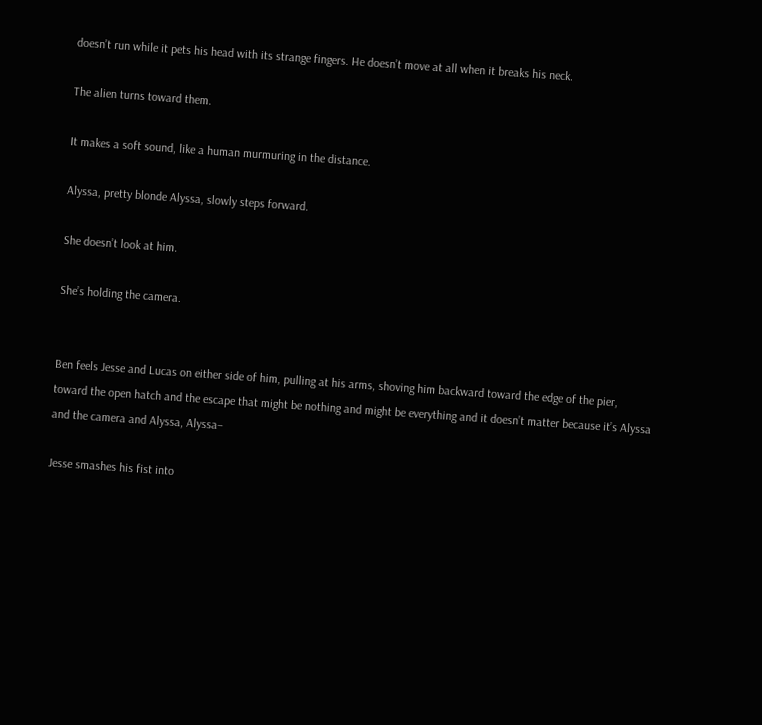doesn’t run while it pets his head with its strange fingers. He doesn’t move at all when it breaks his neck.

The alien turns toward them.

It makes a soft sound, like a human murmuring in the distance.

Alyssa, pretty blonde Alyssa, slowly steps forward.

She doesn’t look at him.

She’s holding the camera.


Ben feels Jesse and Lucas on either side of him, pulling at his arms, shoving him backward toward the edge of the pier, toward the open hatch and the escape that might be nothing and might be everything and it doesn’t matter because it’s Alyssa and the camera and Alyssa, Alyssa–

Jesse smashes his fist into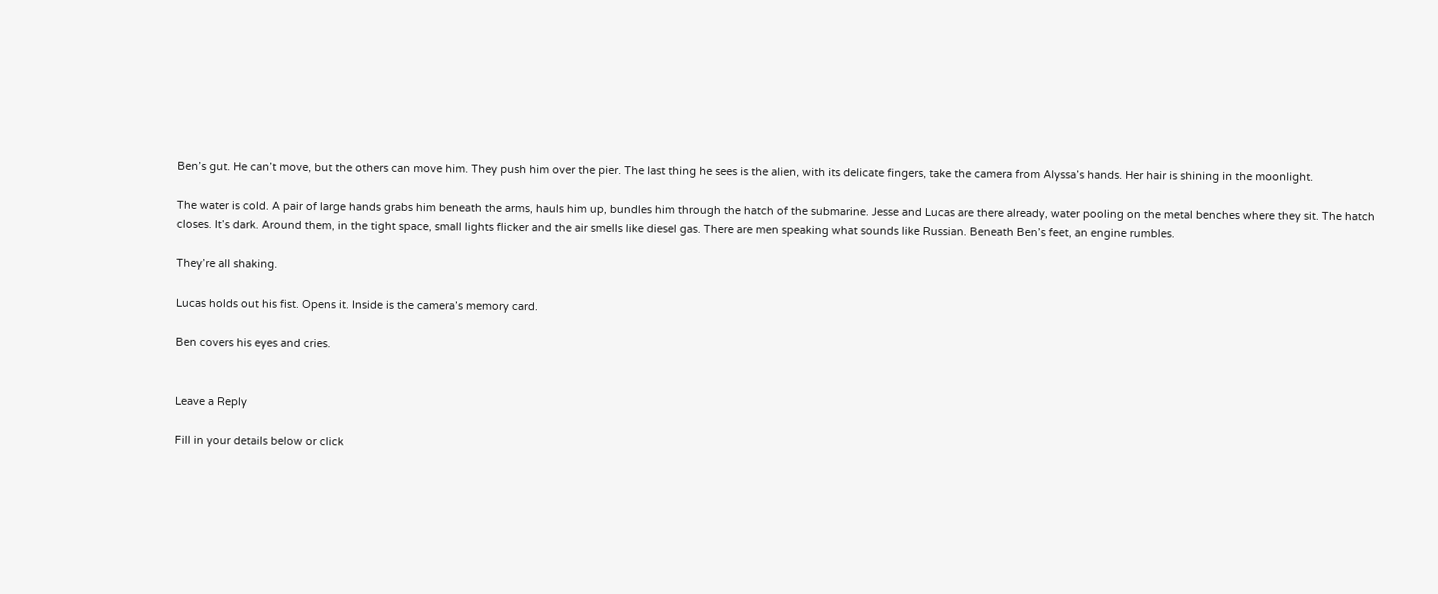Ben’s gut. He can’t move, but the others can move him. They push him over the pier. The last thing he sees is the alien, with its delicate fingers, take the camera from Alyssa’s hands. Her hair is shining in the moonlight.

The water is cold. A pair of large hands grabs him beneath the arms, hauls him up, bundles him through the hatch of the submarine. Jesse and Lucas are there already, water pooling on the metal benches where they sit. The hatch closes. It’s dark. Around them, in the tight space, small lights flicker and the air smells like diesel gas. There are men speaking what sounds like Russian. Beneath Ben’s feet, an engine rumbles.

They’re all shaking.

Lucas holds out his fist. Opens it. Inside is the camera’s memory card.

Ben covers his eyes and cries.


Leave a Reply

Fill in your details below or click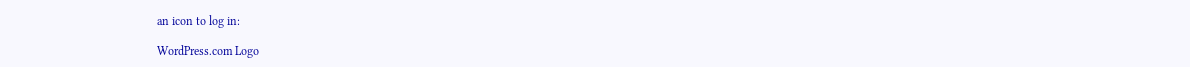an icon to log in:

WordPress.com Logo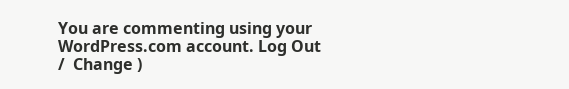You are commenting using your WordPress.com account. Log Out /  Change )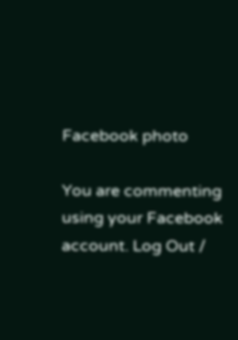Facebook photo

You are commenting using your Facebook account. Log Out /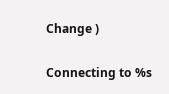Change )

Connecting to %s